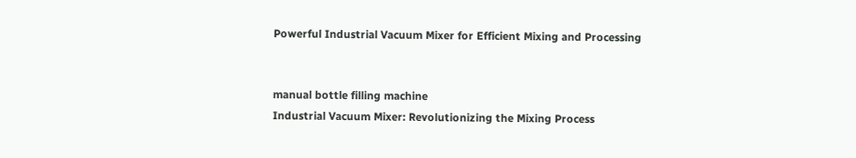Powerful Industrial Vacuum Mixer for Efficient Mixing and Processing


manual bottle filling machine
Industrial Vacuum Mixer: Revolutionizing the Mixing Process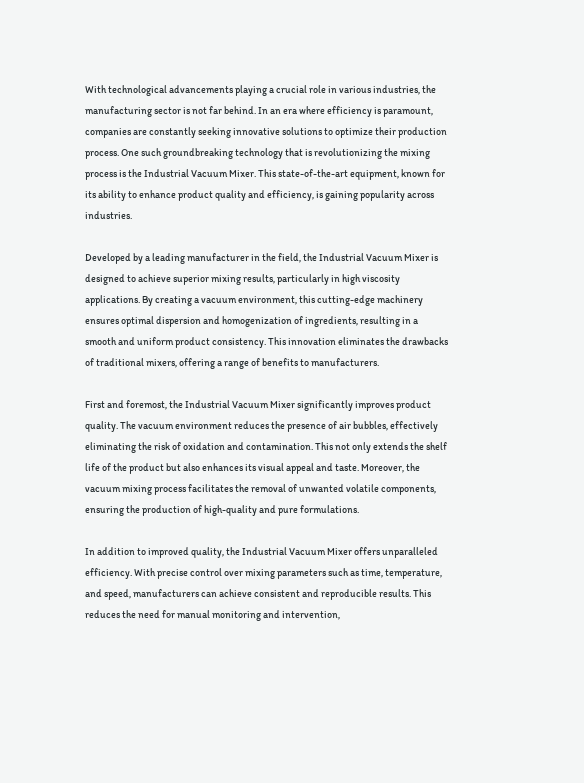With technological advancements playing a crucial role in various industries, the manufacturing sector is not far behind. In an era where efficiency is paramount, companies are constantly seeking innovative solutions to optimize their production process. One such groundbreaking technology that is revolutionizing the mixing process is the Industrial Vacuum Mixer. This state-of-the-art equipment, known for its ability to enhance product quality and efficiency, is gaining popularity across industries.

Developed by a leading manufacturer in the field, the Industrial Vacuum Mixer is designed to achieve superior mixing results, particularly in high viscosity applications. By creating a vacuum environment, this cutting-edge machinery ensures optimal dispersion and homogenization of ingredients, resulting in a smooth and uniform product consistency. This innovation eliminates the drawbacks of traditional mixers, offering a range of benefits to manufacturers.

First and foremost, the Industrial Vacuum Mixer significantly improves product quality. The vacuum environment reduces the presence of air bubbles, effectively eliminating the risk of oxidation and contamination. This not only extends the shelf life of the product but also enhances its visual appeal and taste. Moreover, the vacuum mixing process facilitates the removal of unwanted volatile components, ensuring the production of high-quality and pure formulations.

In addition to improved quality, the Industrial Vacuum Mixer offers unparalleled efficiency. With precise control over mixing parameters such as time, temperature, and speed, manufacturers can achieve consistent and reproducible results. This reduces the need for manual monitoring and intervention,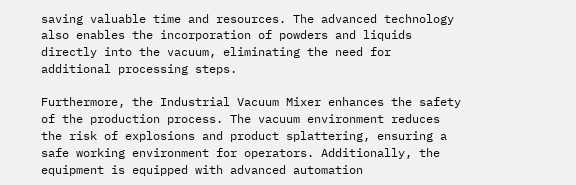saving valuable time and resources. The advanced technology also enables the incorporation of powders and liquids directly into the vacuum, eliminating the need for additional processing steps.

Furthermore, the Industrial Vacuum Mixer enhances the safety of the production process. The vacuum environment reduces the risk of explosions and product splattering, ensuring a safe working environment for operators. Additionally, the equipment is equipped with advanced automation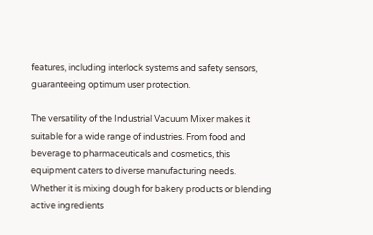features, including interlock systems and safety sensors, guaranteeing optimum user protection.

The versatility of the Industrial Vacuum Mixer makes it suitable for a wide range of industries. From food and beverage to pharmaceuticals and cosmetics, this equipment caters to diverse manufacturing needs. Whether it is mixing dough for bakery products or blending active ingredients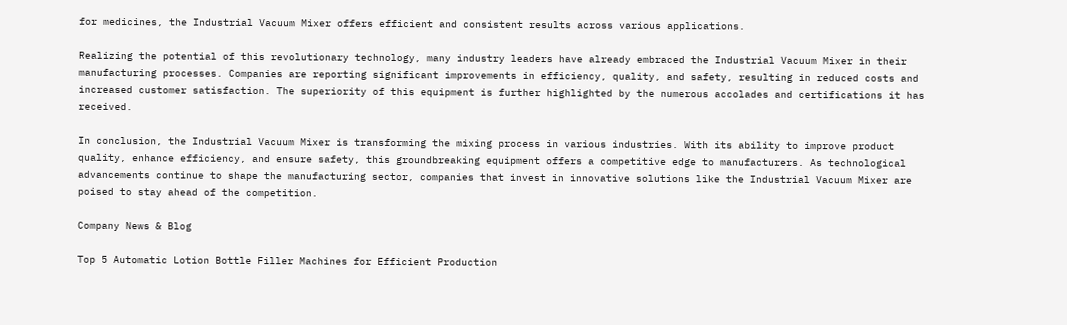for medicines, the Industrial Vacuum Mixer offers efficient and consistent results across various applications.

Realizing the potential of this revolutionary technology, many industry leaders have already embraced the Industrial Vacuum Mixer in their manufacturing processes. Companies are reporting significant improvements in efficiency, quality, and safety, resulting in reduced costs and increased customer satisfaction. The superiority of this equipment is further highlighted by the numerous accolades and certifications it has received.

In conclusion, the Industrial Vacuum Mixer is transforming the mixing process in various industries. With its ability to improve product quality, enhance efficiency, and ensure safety, this groundbreaking equipment offers a competitive edge to manufacturers. As technological advancements continue to shape the manufacturing sector, companies that invest in innovative solutions like the Industrial Vacuum Mixer are poised to stay ahead of the competition.

Company News & Blog

Top 5 Automatic Lotion Bottle Filler Machines for Efficient Production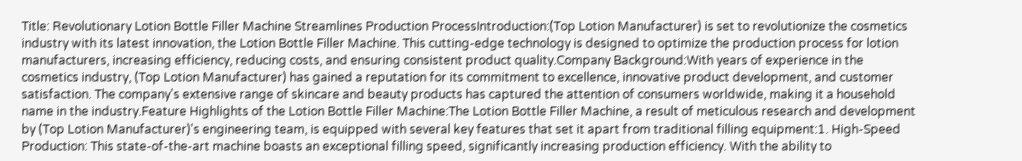Title: Revolutionary Lotion Bottle Filler Machine Streamlines Production ProcessIntroduction:(Top Lotion Manufacturer) is set to revolutionize the cosmetics industry with its latest innovation, the Lotion Bottle Filler Machine. This cutting-edge technology is designed to optimize the production process for lotion manufacturers, increasing efficiency, reducing costs, and ensuring consistent product quality.Company Background:With years of experience in the cosmetics industry, (Top Lotion Manufacturer) has gained a reputation for its commitment to excellence, innovative product development, and customer satisfaction. The company's extensive range of skincare and beauty products has captured the attention of consumers worldwide, making it a household name in the industry.Feature Highlights of the Lotion Bottle Filler Machine:The Lotion Bottle Filler Machine, a result of meticulous research and development by (Top Lotion Manufacturer)'s engineering team, is equipped with several key features that set it apart from traditional filling equipment:1. High-Speed Production: This state-of-the-art machine boasts an exceptional filling speed, significantly increasing production efficiency. With the ability to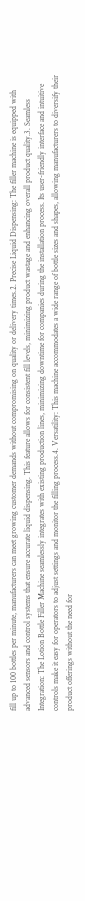fill up to 100 bottles per minute, manufacturers can meet growing customer demands without compromising on quality or delivery times.2. Precise Liquid Dispensing: The filler machine is equipped with advanced sensors and control systems that ensure accurate liquid dispensing. This feature allows for consistent fill levels, minimizing product wastage and enhancing overall product quality.3. Seamless Integration: The Lotion Bottle Filler Machine seamlessly integrates with existing production lines, minimizing downtime for companies during the installation process. Its user-friendly interface and intuitive controls make it easy for operators to adjust settings and monitor the filling process.4. Versatility: This machine accommodates a wide range of bottle sizes and shapes, allowing manufacturers to diversify their product offerings without the need for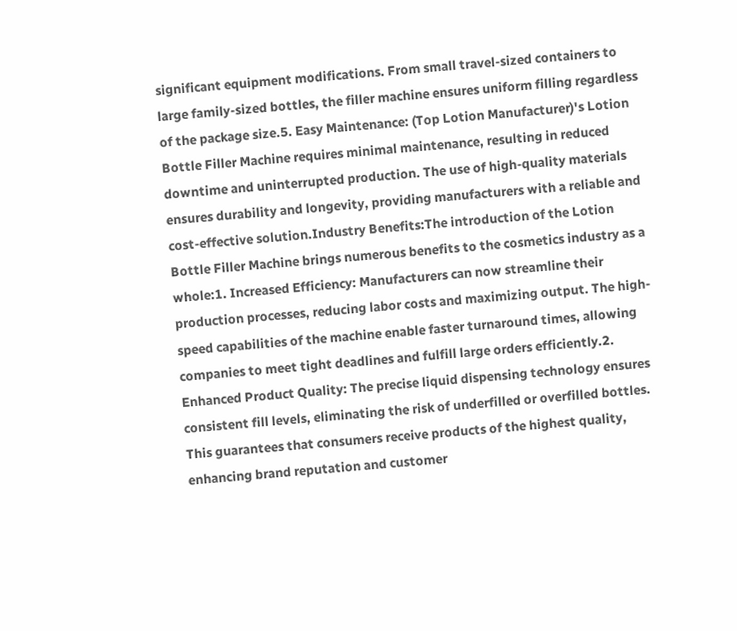significant equipment modifications. From small travel-sized containers to large family-sized bottles, the filler machine ensures uniform filling regardless of the package size.5. Easy Maintenance: (Top Lotion Manufacturer)'s Lotion Bottle Filler Machine requires minimal maintenance, resulting in reduced downtime and uninterrupted production. The use of high-quality materials ensures durability and longevity, providing manufacturers with a reliable and cost-effective solution.Industry Benefits:The introduction of the Lotion Bottle Filler Machine brings numerous benefits to the cosmetics industry as a whole:1. Increased Efficiency: Manufacturers can now streamline their production processes, reducing labor costs and maximizing output. The high-speed capabilities of the machine enable faster turnaround times, allowing companies to meet tight deadlines and fulfill large orders efficiently.2. Enhanced Product Quality: The precise liquid dispensing technology ensures consistent fill levels, eliminating the risk of underfilled or overfilled bottles. This guarantees that consumers receive products of the highest quality, enhancing brand reputation and customer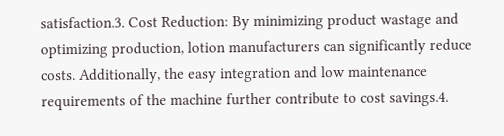satisfaction.3. Cost Reduction: By minimizing product wastage and optimizing production, lotion manufacturers can significantly reduce costs. Additionally, the easy integration and low maintenance requirements of the machine further contribute to cost savings.4.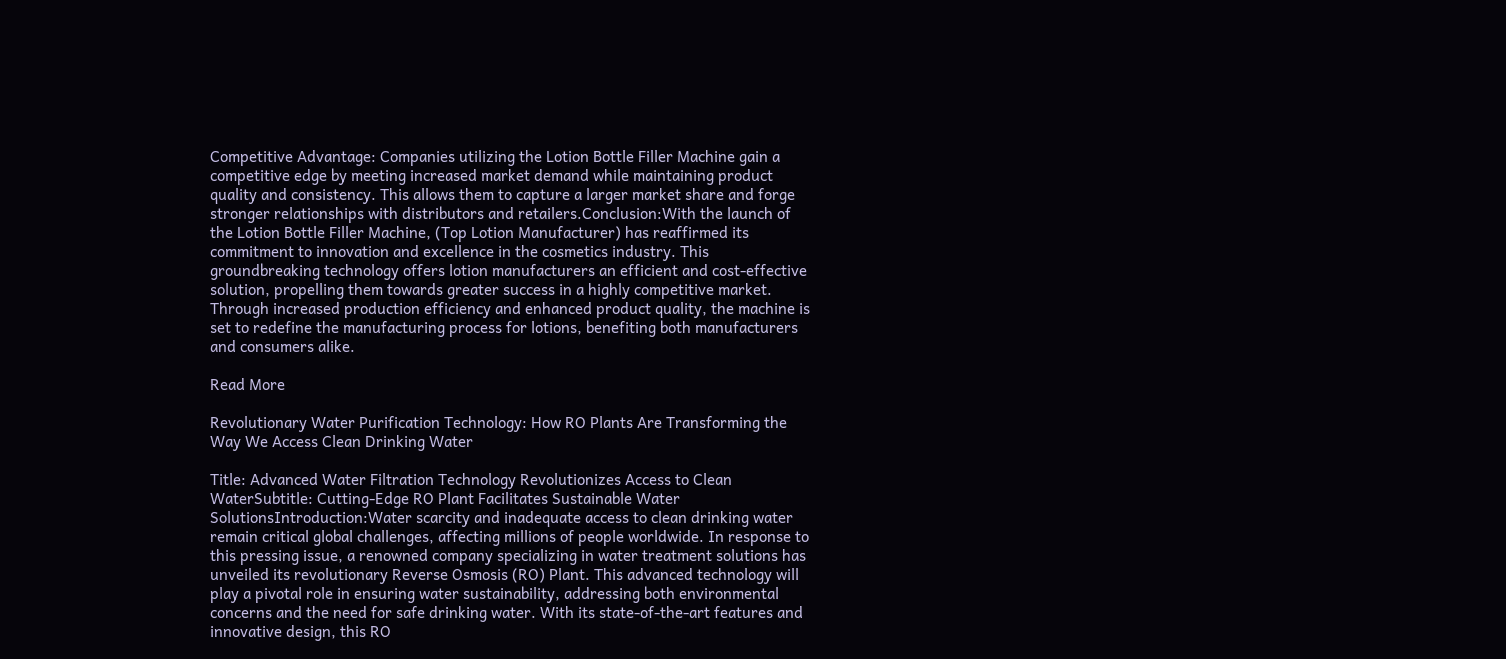Competitive Advantage: Companies utilizing the Lotion Bottle Filler Machine gain a competitive edge by meeting increased market demand while maintaining product quality and consistency. This allows them to capture a larger market share and forge stronger relationships with distributors and retailers.Conclusion:With the launch of the Lotion Bottle Filler Machine, (Top Lotion Manufacturer) has reaffirmed its commitment to innovation and excellence in the cosmetics industry. This groundbreaking technology offers lotion manufacturers an efficient and cost-effective solution, propelling them towards greater success in a highly competitive market. Through increased production efficiency and enhanced product quality, the machine is set to redefine the manufacturing process for lotions, benefiting both manufacturers and consumers alike.

Read More

Revolutionary Water Purification Technology: How RO Plants Are Transforming the Way We Access Clean Drinking Water

Title: Advanced Water Filtration Technology Revolutionizes Access to Clean WaterSubtitle: Cutting-Edge RO Plant Facilitates Sustainable Water SolutionsIntroduction:Water scarcity and inadequate access to clean drinking water remain critical global challenges, affecting millions of people worldwide. In response to this pressing issue, a renowned company specializing in water treatment solutions has unveiled its revolutionary Reverse Osmosis (RO) Plant. This advanced technology will play a pivotal role in ensuring water sustainability, addressing both environmental concerns and the need for safe drinking water. With its state-of-the-art features and innovative design, this RO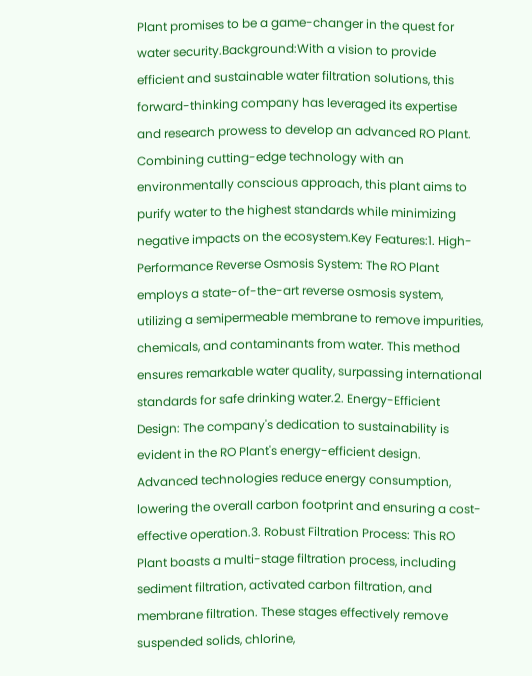Plant promises to be a game-changer in the quest for water security.Background:With a vision to provide efficient and sustainable water filtration solutions, this forward-thinking company has leveraged its expertise and research prowess to develop an advanced RO Plant. Combining cutting-edge technology with an environmentally conscious approach, this plant aims to purify water to the highest standards while minimizing negative impacts on the ecosystem.Key Features:1. High-Performance Reverse Osmosis System: The RO Plant employs a state-of-the-art reverse osmosis system, utilizing a semipermeable membrane to remove impurities, chemicals, and contaminants from water. This method ensures remarkable water quality, surpassing international standards for safe drinking water.2. Energy-Efficient Design: The company's dedication to sustainability is evident in the RO Plant's energy-efficient design. Advanced technologies reduce energy consumption, lowering the overall carbon footprint and ensuring a cost-effective operation.3. Robust Filtration Process: This RO Plant boasts a multi-stage filtration process, including sediment filtration, activated carbon filtration, and membrane filtration. These stages effectively remove suspended solids, chlorine,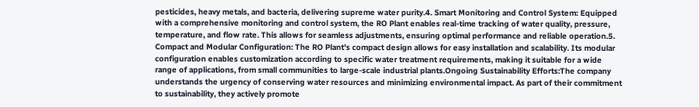pesticides, heavy metals, and bacteria, delivering supreme water purity.4. Smart Monitoring and Control System: Equipped with a comprehensive monitoring and control system, the RO Plant enables real-time tracking of water quality, pressure, temperature, and flow rate. This allows for seamless adjustments, ensuring optimal performance and reliable operation.5. Compact and Modular Configuration: The RO Plant's compact design allows for easy installation and scalability. Its modular configuration enables customization according to specific water treatment requirements, making it suitable for a wide range of applications, from small communities to large-scale industrial plants.Ongoing Sustainability Efforts:The company understands the urgency of conserving water resources and minimizing environmental impact. As part of their commitment to sustainability, they actively promote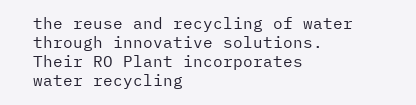the reuse and recycling of water through innovative solutions. Their RO Plant incorporates water recycling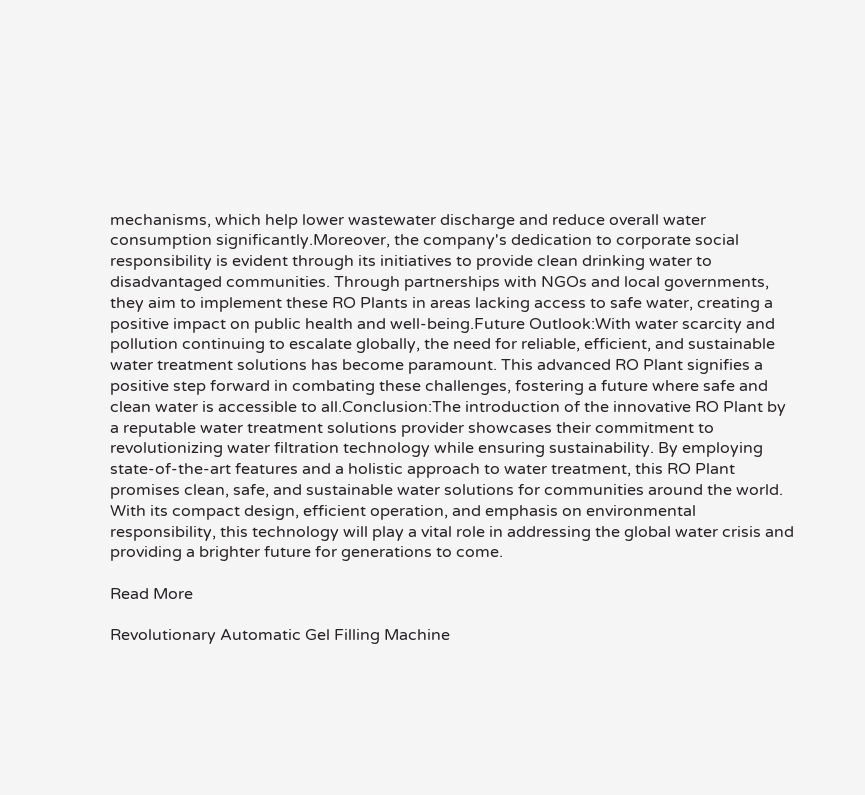mechanisms, which help lower wastewater discharge and reduce overall water consumption significantly.Moreover, the company's dedication to corporate social responsibility is evident through its initiatives to provide clean drinking water to disadvantaged communities. Through partnerships with NGOs and local governments, they aim to implement these RO Plants in areas lacking access to safe water, creating a positive impact on public health and well-being.Future Outlook:With water scarcity and pollution continuing to escalate globally, the need for reliable, efficient, and sustainable water treatment solutions has become paramount. This advanced RO Plant signifies a positive step forward in combating these challenges, fostering a future where safe and clean water is accessible to all.Conclusion:The introduction of the innovative RO Plant by a reputable water treatment solutions provider showcases their commitment to revolutionizing water filtration technology while ensuring sustainability. By employing state-of-the-art features and a holistic approach to water treatment, this RO Plant promises clean, safe, and sustainable water solutions for communities around the world. With its compact design, efficient operation, and emphasis on environmental responsibility, this technology will play a vital role in addressing the global water crisis and providing a brighter future for generations to come.

Read More

Revolutionary Automatic Gel Filling Machine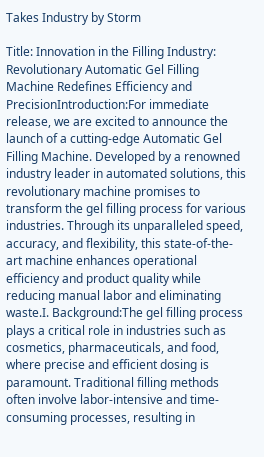Takes Industry by Storm

Title: Innovation in the Filling Industry: Revolutionary Automatic Gel Filling Machine Redefines Efficiency and PrecisionIntroduction:For immediate release, we are excited to announce the launch of a cutting-edge Automatic Gel Filling Machine. Developed by a renowned industry leader in automated solutions, this revolutionary machine promises to transform the gel filling process for various industries. Through its unparalleled speed, accuracy, and flexibility, this state-of-the-art machine enhances operational efficiency and product quality while reducing manual labor and eliminating waste.I. Background:The gel filling process plays a critical role in industries such as cosmetics, pharmaceuticals, and food, where precise and efficient dosing is paramount. Traditional filling methods often involve labor-intensive and time-consuming processes, resulting in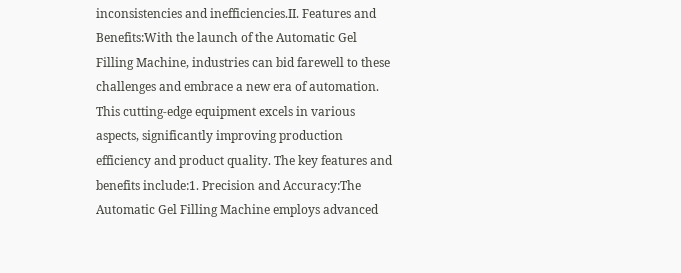inconsistencies and inefficiencies.II. Features and Benefits:With the launch of the Automatic Gel Filling Machine, industries can bid farewell to these challenges and embrace a new era of automation. This cutting-edge equipment excels in various aspects, significantly improving production efficiency and product quality. The key features and benefits include:1. Precision and Accuracy:The Automatic Gel Filling Machine employs advanced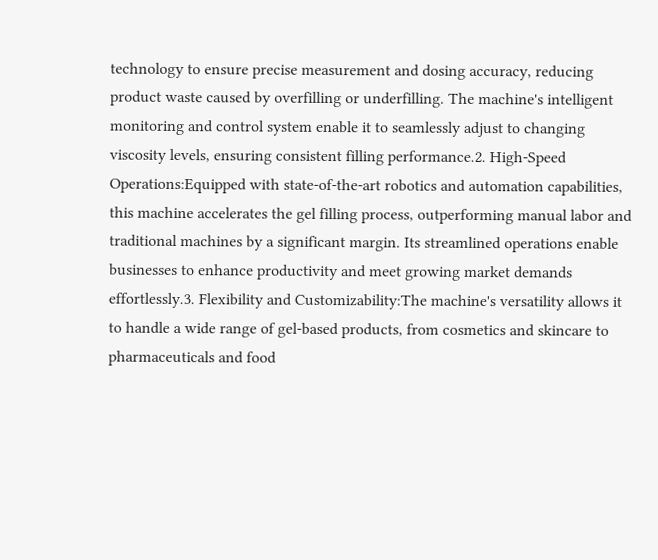technology to ensure precise measurement and dosing accuracy, reducing product waste caused by overfilling or underfilling. The machine's intelligent monitoring and control system enable it to seamlessly adjust to changing viscosity levels, ensuring consistent filling performance.2. High-Speed Operations:Equipped with state-of-the-art robotics and automation capabilities, this machine accelerates the gel filling process, outperforming manual labor and traditional machines by a significant margin. Its streamlined operations enable businesses to enhance productivity and meet growing market demands effortlessly.3. Flexibility and Customizability:The machine's versatility allows it to handle a wide range of gel-based products, from cosmetics and skincare to pharmaceuticals and food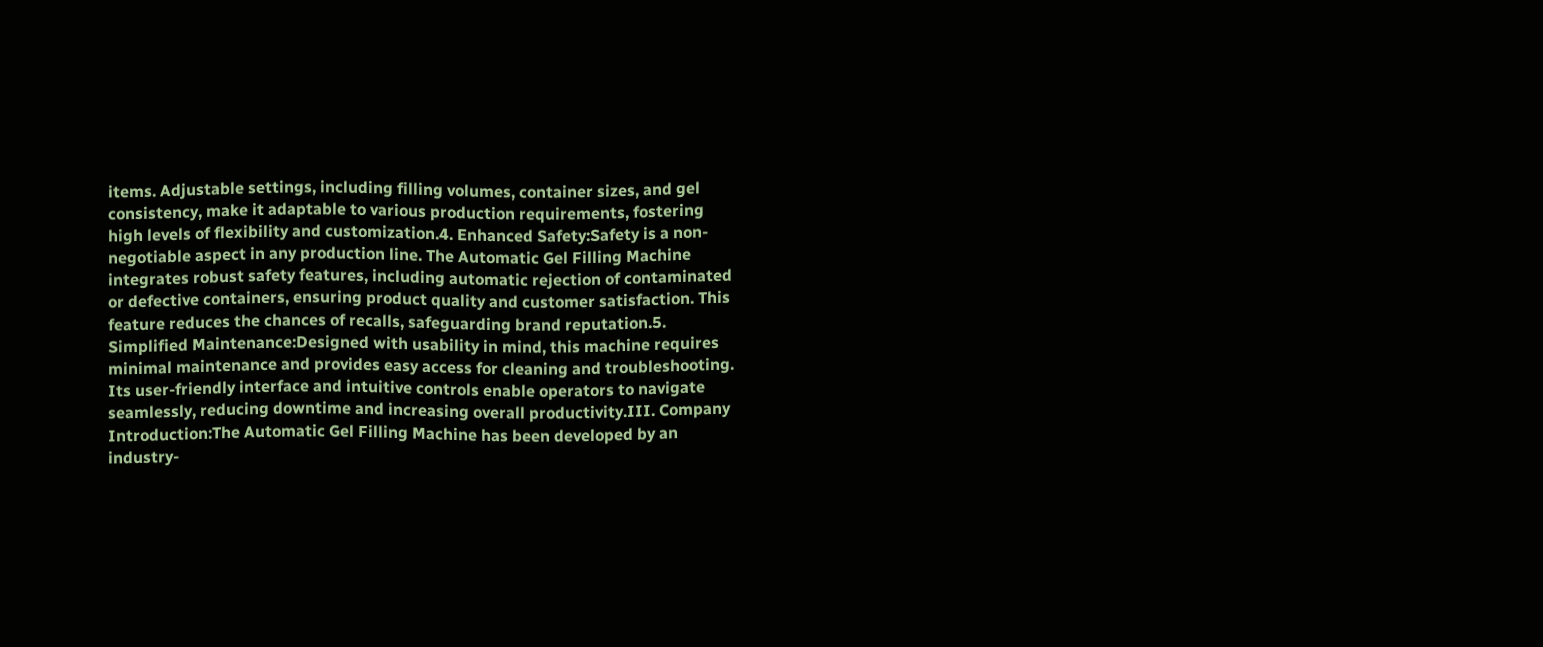items. Adjustable settings, including filling volumes, container sizes, and gel consistency, make it adaptable to various production requirements, fostering high levels of flexibility and customization.4. Enhanced Safety:Safety is a non-negotiable aspect in any production line. The Automatic Gel Filling Machine integrates robust safety features, including automatic rejection of contaminated or defective containers, ensuring product quality and customer satisfaction. This feature reduces the chances of recalls, safeguarding brand reputation.5. Simplified Maintenance:Designed with usability in mind, this machine requires minimal maintenance and provides easy access for cleaning and troubleshooting. Its user-friendly interface and intuitive controls enable operators to navigate seamlessly, reducing downtime and increasing overall productivity.III. Company Introduction:The Automatic Gel Filling Machine has been developed by an industry-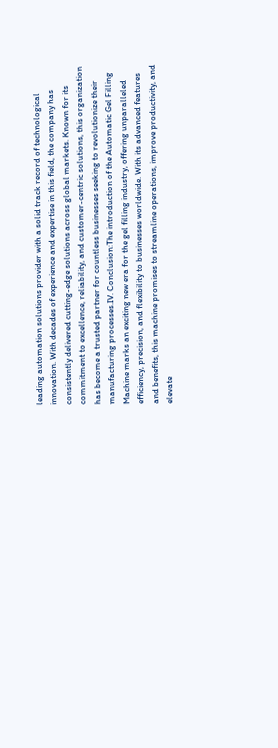leading automation solutions provider with a solid track record of technological innovation. With decades of experience and expertise in this field, the company has consistently delivered cutting-edge solutions across global markets. Known for its commitment to excellence, reliability, and customer-centric solutions, this organization has become a trusted partner for countless businesses seeking to revolutionize their manufacturing processes.IV. Conclusion:The introduction of the Automatic Gel Filling Machine marks an exciting new era for the gel filling industry, offering unparalleled efficiency, precision, and flexibility to businesses worldwide. With its advanced features and benefits, this machine promises to streamline operations, improve productivity, and elevate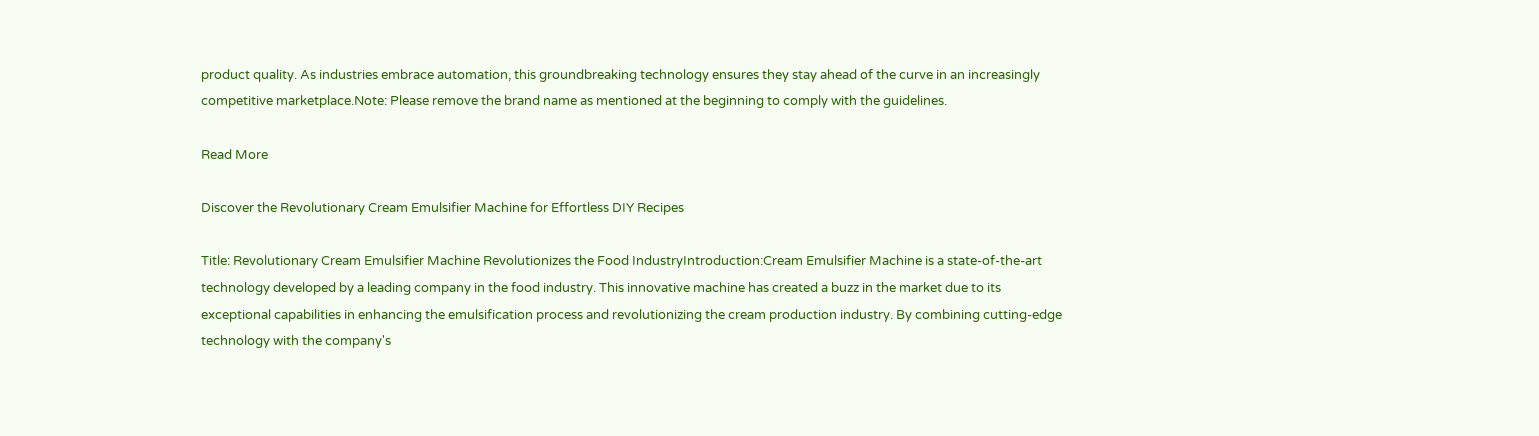product quality. As industries embrace automation, this groundbreaking technology ensures they stay ahead of the curve in an increasingly competitive marketplace.Note: Please remove the brand name as mentioned at the beginning to comply with the guidelines.

Read More

Discover the Revolutionary Cream Emulsifier Machine for Effortless DIY Recipes

Title: Revolutionary Cream Emulsifier Machine Revolutionizes the Food IndustryIntroduction:Cream Emulsifier Machine is a state-of-the-art technology developed by a leading company in the food industry. This innovative machine has created a buzz in the market due to its exceptional capabilities in enhancing the emulsification process and revolutionizing the cream production industry. By combining cutting-edge technology with the company's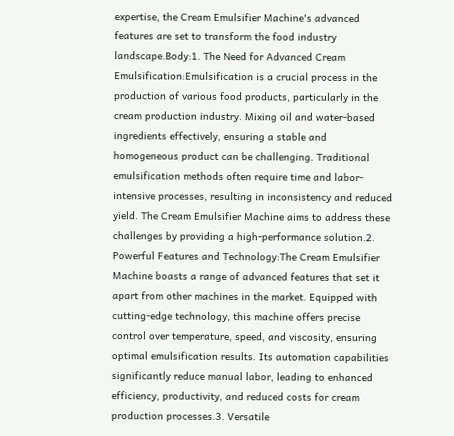expertise, the Cream Emulsifier Machine's advanced features are set to transform the food industry landscape.Body:1. The Need for Advanced Cream Emulsification:Emulsification is a crucial process in the production of various food products, particularly in the cream production industry. Mixing oil and water-based ingredients effectively, ensuring a stable and homogeneous product can be challenging. Traditional emulsification methods often require time and labor-intensive processes, resulting in inconsistency and reduced yield. The Cream Emulsifier Machine aims to address these challenges by providing a high-performance solution.2. Powerful Features and Technology:The Cream Emulsifier Machine boasts a range of advanced features that set it apart from other machines in the market. Equipped with cutting-edge technology, this machine offers precise control over temperature, speed, and viscosity, ensuring optimal emulsification results. Its automation capabilities significantly reduce manual labor, leading to enhanced efficiency, productivity, and reduced costs for cream production processes.3. Versatile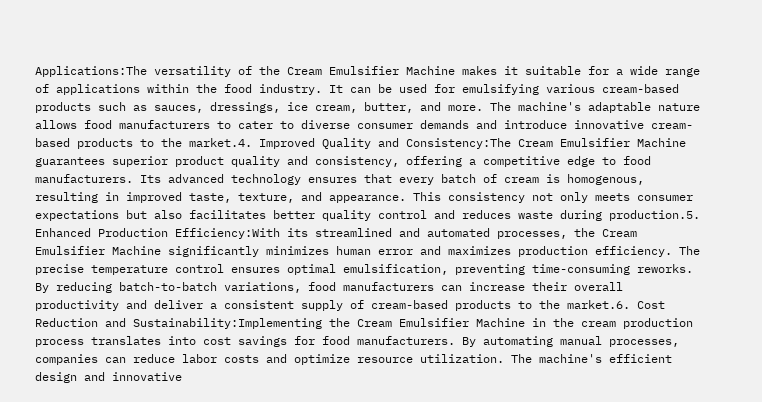Applications:The versatility of the Cream Emulsifier Machine makes it suitable for a wide range of applications within the food industry. It can be used for emulsifying various cream-based products such as sauces, dressings, ice cream, butter, and more. The machine's adaptable nature allows food manufacturers to cater to diverse consumer demands and introduce innovative cream-based products to the market.4. Improved Quality and Consistency:The Cream Emulsifier Machine guarantees superior product quality and consistency, offering a competitive edge to food manufacturers. Its advanced technology ensures that every batch of cream is homogenous, resulting in improved taste, texture, and appearance. This consistency not only meets consumer expectations but also facilitates better quality control and reduces waste during production.5. Enhanced Production Efficiency:With its streamlined and automated processes, the Cream Emulsifier Machine significantly minimizes human error and maximizes production efficiency. The precise temperature control ensures optimal emulsification, preventing time-consuming reworks. By reducing batch-to-batch variations, food manufacturers can increase their overall productivity and deliver a consistent supply of cream-based products to the market.6. Cost Reduction and Sustainability:Implementing the Cream Emulsifier Machine in the cream production process translates into cost savings for food manufacturers. By automating manual processes, companies can reduce labor costs and optimize resource utilization. The machine's efficient design and innovative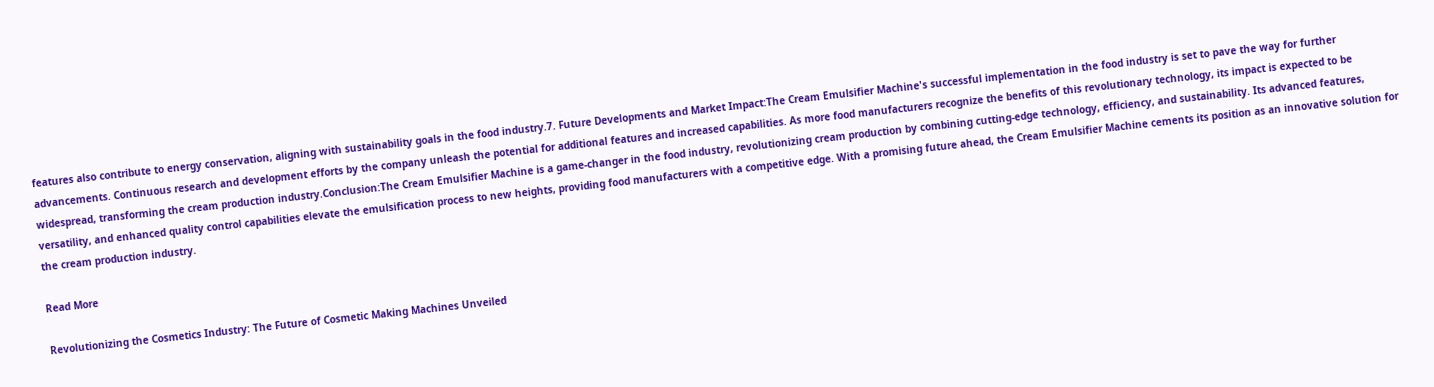features also contribute to energy conservation, aligning with sustainability goals in the food industry.7. Future Developments and Market Impact:The Cream Emulsifier Machine's successful implementation in the food industry is set to pave the way for further advancements. Continuous research and development efforts by the company unleash the potential for additional features and increased capabilities. As more food manufacturers recognize the benefits of this revolutionary technology, its impact is expected to be widespread, transforming the cream production industry.Conclusion:The Cream Emulsifier Machine is a game-changer in the food industry, revolutionizing cream production by combining cutting-edge technology, efficiency, and sustainability. Its advanced features, versatility, and enhanced quality control capabilities elevate the emulsification process to new heights, providing food manufacturers with a competitive edge. With a promising future ahead, the Cream Emulsifier Machine cements its position as an innovative solution for the cream production industry.

Read More

Revolutionizing the Cosmetics Industry: The Future of Cosmetic Making Machines Unveiled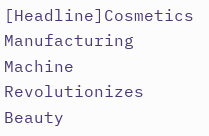[Headline]Cosmetics Manufacturing Machine Revolutionizes Beauty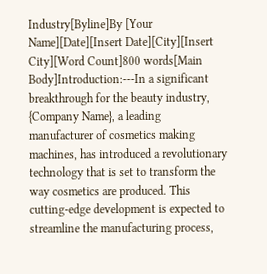Industry[Byline]By [Your Name][Date][Insert Date][City][Insert City][Word Count]800 words[Main Body]Introduction:---In a significant breakthrough for the beauty industry, {Company Name}, a leading manufacturer of cosmetics making machines, has introduced a revolutionary technology that is set to transform the way cosmetics are produced. This cutting-edge development is expected to streamline the manufacturing process,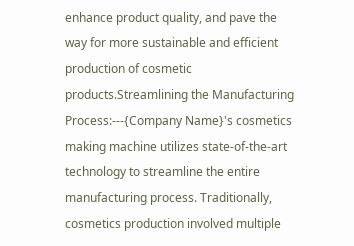enhance product quality, and pave the way for more sustainable and efficient production of cosmetic products.Streamlining the Manufacturing Process:---{Company Name}'s cosmetics making machine utilizes state-of-the-art technology to streamline the entire manufacturing process. Traditionally, cosmetics production involved multiple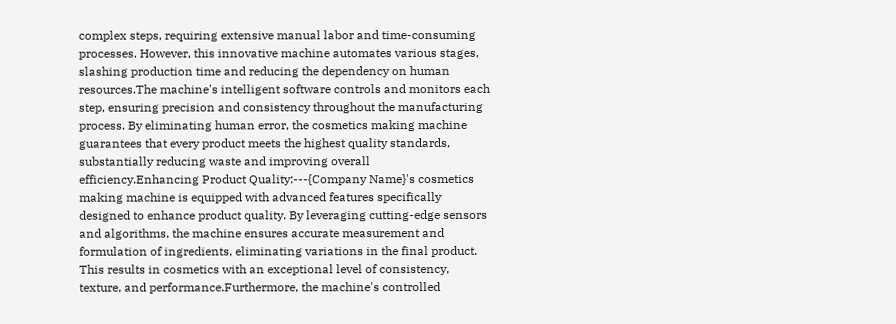complex steps, requiring extensive manual labor and time-consuming processes. However, this innovative machine automates various stages, slashing production time and reducing the dependency on human resources.The machine's intelligent software controls and monitors each step, ensuring precision and consistency throughout the manufacturing process. By eliminating human error, the cosmetics making machine guarantees that every product meets the highest quality standards, substantially reducing waste and improving overall efficiency.Enhancing Product Quality:---{Company Name}'s cosmetics making machine is equipped with advanced features specifically designed to enhance product quality. By leveraging cutting-edge sensors and algorithms, the machine ensures accurate measurement and formulation of ingredients, eliminating variations in the final product. This results in cosmetics with an exceptional level of consistency, texture, and performance.Furthermore, the machine's controlled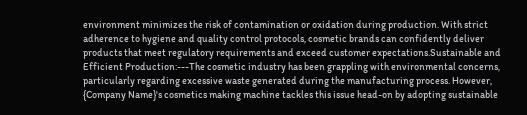environment minimizes the risk of contamination or oxidation during production. With strict adherence to hygiene and quality control protocols, cosmetic brands can confidently deliver products that meet regulatory requirements and exceed customer expectations.Sustainable and Efficient Production:---The cosmetic industry has been grappling with environmental concerns, particularly regarding excessive waste generated during the manufacturing process. However, {Company Name}'s cosmetics making machine tackles this issue head-on by adopting sustainable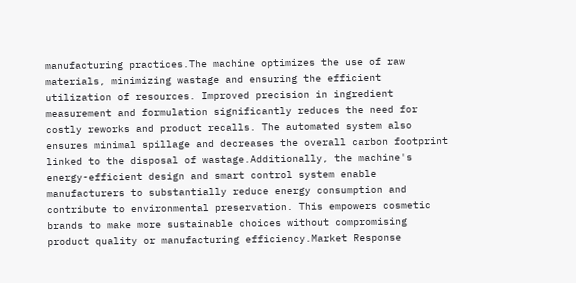manufacturing practices.The machine optimizes the use of raw materials, minimizing wastage and ensuring the efficient utilization of resources. Improved precision in ingredient measurement and formulation significantly reduces the need for costly reworks and product recalls. The automated system also ensures minimal spillage and decreases the overall carbon footprint linked to the disposal of wastage.Additionally, the machine's energy-efficient design and smart control system enable manufacturers to substantially reduce energy consumption and contribute to environmental preservation. This empowers cosmetic brands to make more sustainable choices without compromising product quality or manufacturing efficiency.Market Response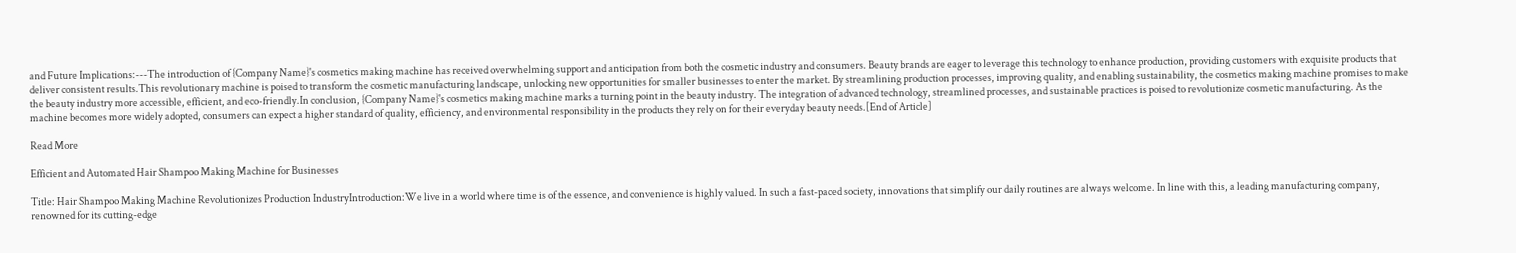and Future Implications:---The introduction of {Company Name}'s cosmetics making machine has received overwhelming support and anticipation from both the cosmetic industry and consumers. Beauty brands are eager to leverage this technology to enhance production, providing customers with exquisite products that deliver consistent results.This revolutionary machine is poised to transform the cosmetic manufacturing landscape, unlocking new opportunities for smaller businesses to enter the market. By streamlining production processes, improving quality, and enabling sustainability, the cosmetics making machine promises to make the beauty industry more accessible, efficient, and eco-friendly.In conclusion, {Company Name}'s cosmetics making machine marks a turning point in the beauty industry. The integration of advanced technology, streamlined processes, and sustainable practices is poised to revolutionize cosmetic manufacturing. As the machine becomes more widely adopted, consumers can expect a higher standard of quality, efficiency, and environmental responsibility in the products they rely on for their everyday beauty needs.[End of Article]

Read More

Efficient and Automated Hair Shampoo Making Machine for Businesses

Title: Hair Shampoo Making Machine Revolutionizes Production IndustryIntroduction:We live in a world where time is of the essence, and convenience is highly valued. In such a fast-paced society, innovations that simplify our daily routines are always welcome. In line with this, a leading manufacturing company, renowned for its cutting-edge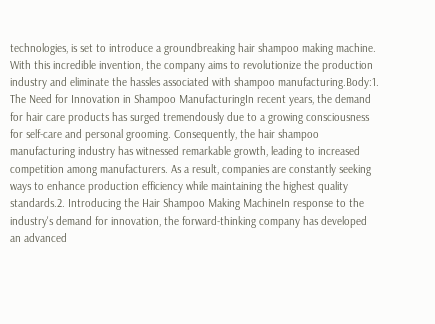technologies, is set to introduce a groundbreaking hair shampoo making machine. With this incredible invention, the company aims to revolutionize the production industry and eliminate the hassles associated with shampoo manufacturing.Body:1. The Need for Innovation in Shampoo ManufacturingIn recent years, the demand for hair care products has surged tremendously due to a growing consciousness for self-care and personal grooming. Consequently, the hair shampoo manufacturing industry has witnessed remarkable growth, leading to increased competition among manufacturers. As a result, companies are constantly seeking ways to enhance production efficiency while maintaining the highest quality standards.2. Introducing the Hair Shampoo Making MachineIn response to the industry's demand for innovation, the forward-thinking company has developed an advanced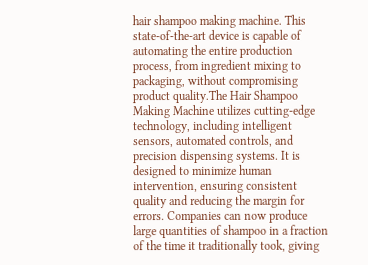hair shampoo making machine. This state-of-the-art device is capable of automating the entire production process, from ingredient mixing to packaging, without compromising product quality.The Hair Shampoo Making Machine utilizes cutting-edge technology, including intelligent sensors, automated controls, and precision dispensing systems. It is designed to minimize human intervention, ensuring consistent quality and reducing the margin for errors. Companies can now produce large quantities of shampoo in a fraction of the time it traditionally took, giving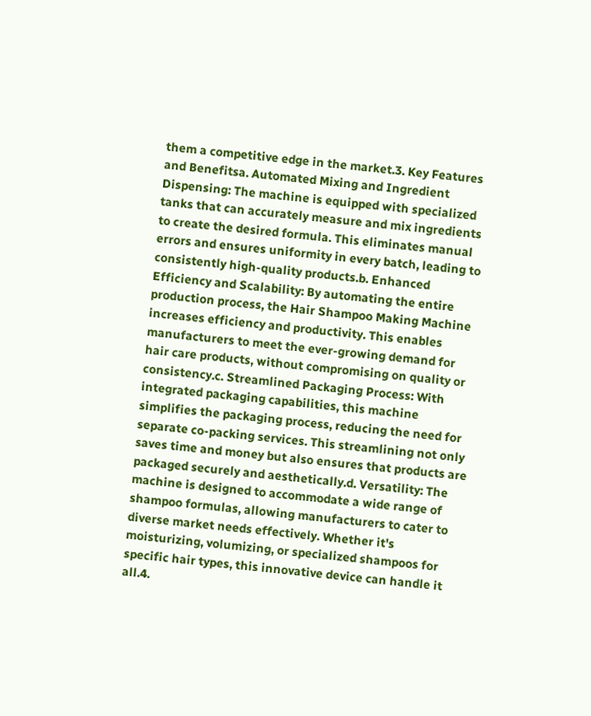them a competitive edge in the market.3. Key Features and Benefitsa. Automated Mixing and Ingredient Dispensing: The machine is equipped with specialized tanks that can accurately measure and mix ingredients to create the desired formula. This eliminates manual errors and ensures uniformity in every batch, leading to consistently high-quality products.b. Enhanced Efficiency and Scalability: By automating the entire production process, the Hair Shampoo Making Machine increases efficiency and productivity. This enables manufacturers to meet the ever-growing demand for hair care products, without compromising on quality or consistency.c. Streamlined Packaging Process: With integrated packaging capabilities, this machine simplifies the packaging process, reducing the need for separate co-packing services. This streamlining not only saves time and money but also ensures that products are packaged securely and aesthetically.d. Versatility: The machine is designed to accommodate a wide range of shampoo formulas, allowing manufacturers to cater to diverse market needs effectively. Whether it's moisturizing, volumizing, or specialized shampoos for specific hair types, this innovative device can handle it all.4.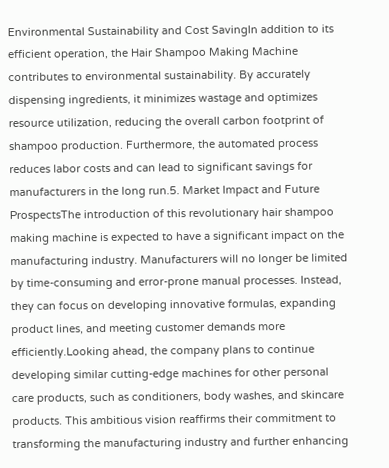Environmental Sustainability and Cost SavingIn addition to its efficient operation, the Hair Shampoo Making Machine contributes to environmental sustainability. By accurately dispensing ingredients, it minimizes wastage and optimizes resource utilization, reducing the overall carbon footprint of shampoo production. Furthermore, the automated process reduces labor costs and can lead to significant savings for manufacturers in the long run.5. Market Impact and Future ProspectsThe introduction of this revolutionary hair shampoo making machine is expected to have a significant impact on the manufacturing industry. Manufacturers will no longer be limited by time-consuming and error-prone manual processes. Instead, they can focus on developing innovative formulas, expanding product lines, and meeting customer demands more efficiently.Looking ahead, the company plans to continue developing similar cutting-edge machines for other personal care products, such as conditioners, body washes, and skincare products. This ambitious vision reaffirms their commitment to transforming the manufacturing industry and further enhancing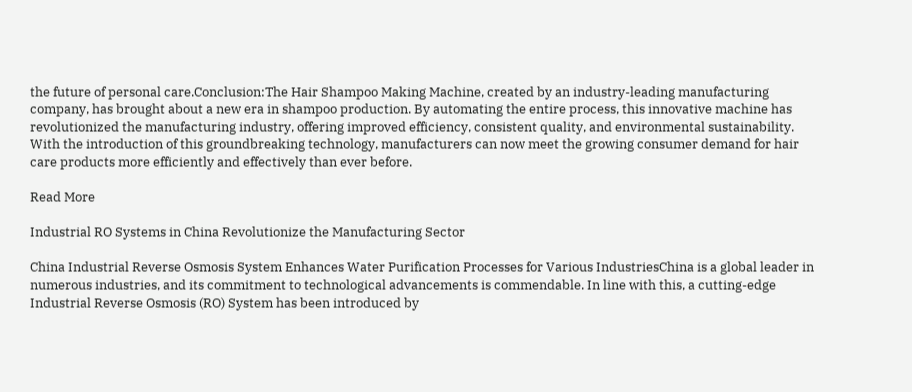the future of personal care.Conclusion:The Hair Shampoo Making Machine, created by an industry-leading manufacturing company, has brought about a new era in shampoo production. By automating the entire process, this innovative machine has revolutionized the manufacturing industry, offering improved efficiency, consistent quality, and environmental sustainability. With the introduction of this groundbreaking technology, manufacturers can now meet the growing consumer demand for hair care products more efficiently and effectively than ever before.

Read More

Industrial RO Systems in China Revolutionize the Manufacturing Sector

China Industrial Reverse Osmosis System Enhances Water Purification Processes for Various IndustriesChina is a global leader in numerous industries, and its commitment to technological advancements is commendable. In line with this, a cutting-edge Industrial Reverse Osmosis (RO) System has been introduced by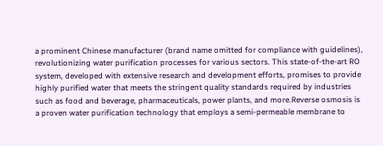a prominent Chinese manufacturer (brand name omitted for compliance with guidelines), revolutionizing water purification processes for various sectors. This state-of-the-art RO system, developed with extensive research and development efforts, promises to provide highly purified water that meets the stringent quality standards required by industries such as food and beverage, pharmaceuticals, power plants, and more.Reverse osmosis is a proven water purification technology that employs a semi-permeable membrane to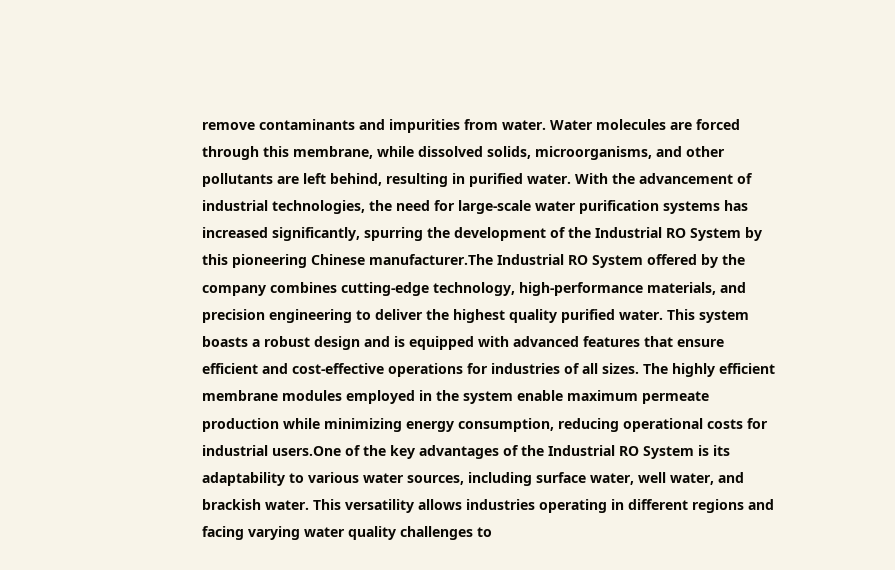remove contaminants and impurities from water. Water molecules are forced through this membrane, while dissolved solids, microorganisms, and other pollutants are left behind, resulting in purified water. With the advancement of industrial technologies, the need for large-scale water purification systems has increased significantly, spurring the development of the Industrial RO System by this pioneering Chinese manufacturer.The Industrial RO System offered by the company combines cutting-edge technology, high-performance materials, and precision engineering to deliver the highest quality purified water. This system boasts a robust design and is equipped with advanced features that ensure efficient and cost-effective operations for industries of all sizes. The highly efficient membrane modules employed in the system enable maximum permeate production while minimizing energy consumption, reducing operational costs for industrial users.One of the key advantages of the Industrial RO System is its adaptability to various water sources, including surface water, well water, and brackish water. This versatility allows industries operating in different regions and facing varying water quality challenges to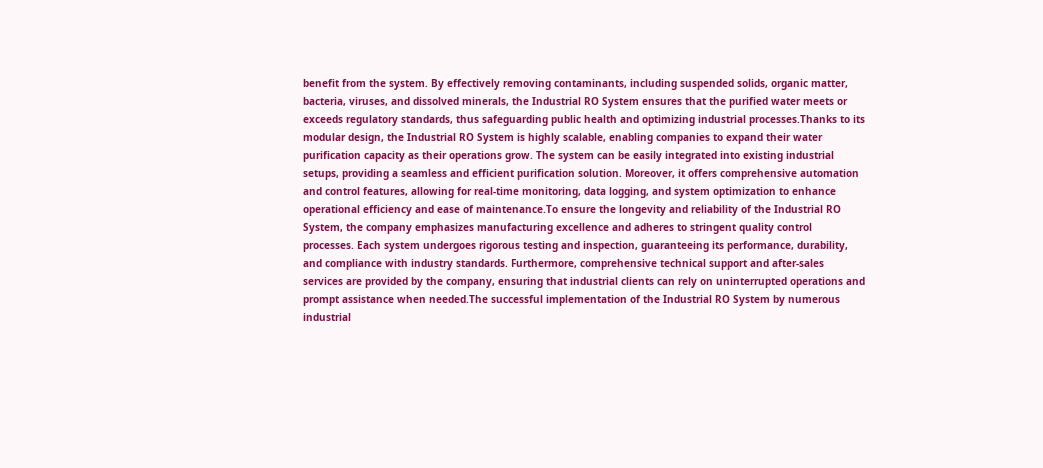benefit from the system. By effectively removing contaminants, including suspended solids, organic matter, bacteria, viruses, and dissolved minerals, the Industrial RO System ensures that the purified water meets or exceeds regulatory standards, thus safeguarding public health and optimizing industrial processes.Thanks to its modular design, the Industrial RO System is highly scalable, enabling companies to expand their water purification capacity as their operations grow. The system can be easily integrated into existing industrial setups, providing a seamless and efficient purification solution. Moreover, it offers comprehensive automation and control features, allowing for real-time monitoring, data logging, and system optimization to enhance operational efficiency and ease of maintenance.To ensure the longevity and reliability of the Industrial RO System, the company emphasizes manufacturing excellence and adheres to stringent quality control processes. Each system undergoes rigorous testing and inspection, guaranteeing its performance, durability, and compliance with industry standards. Furthermore, comprehensive technical support and after-sales services are provided by the company, ensuring that industrial clients can rely on uninterrupted operations and prompt assistance when needed.The successful implementation of the Industrial RO System by numerous industrial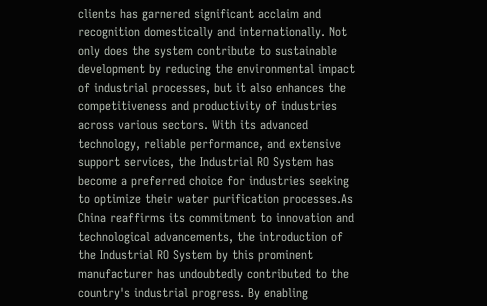clients has garnered significant acclaim and recognition domestically and internationally. Not only does the system contribute to sustainable development by reducing the environmental impact of industrial processes, but it also enhances the competitiveness and productivity of industries across various sectors. With its advanced technology, reliable performance, and extensive support services, the Industrial RO System has become a preferred choice for industries seeking to optimize their water purification processes.As China reaffirms its commitment to innovation and technological advancements, the introduction of the Industrial RO System by this prominent manufacturer has undoubtedly contributed to the country's industrial progress. By enabling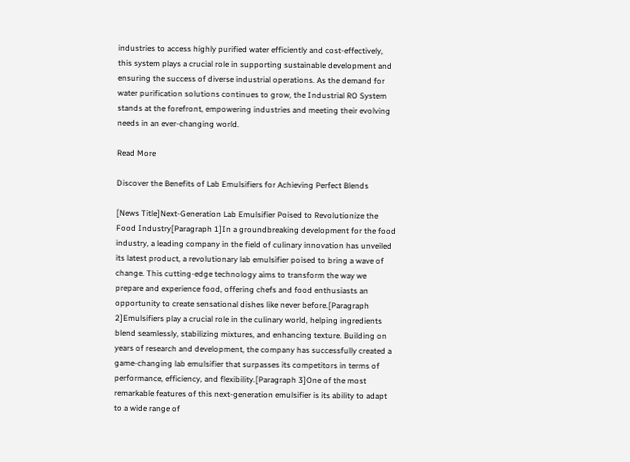industries to access highly purified water efficiently and cost-effectively, this system plays a crucial role in supporting sustainable development and ensuring the success of diverse industrial operations. As the demand for water purification solutions continues to grow, the Industrial RO System stands at the forefront, empowering industries and meeting their evolving needs in an ever-changing world.

Read More

Discover the Benefits of Lab Emulsifiers for Achieving Perfect Blends

[News Title]Next-Generation Lab Emulsifier Poised to Revolutionize the Food Industry[Paragraph 1]In a groundbreaking development for the food industry, a leading company in the field of culinary innovation has unveiled its latest product, a revolutionary lab emulsifier poised to bring a wave of change. This cutting-edge technology aims to transform the way we prepare and experience food, offering chefs and food enthusiasts an opportunity to create sensational dishes like never before.[Paragraph 2]Emulsifiers play a crucial role in the culinary world, helping ingredients blend seamlessly, stabilizing mixtures, and enhancing texture. Building on years of research and development, the company has successfully created a game-changing lab emulsifier that surpasses its competitors in terms of performance, efficiency, and flexibility.[Paragraph 3]One of the most remarkable features of this next-generation emulsifier is its ability to adapt to a wide range of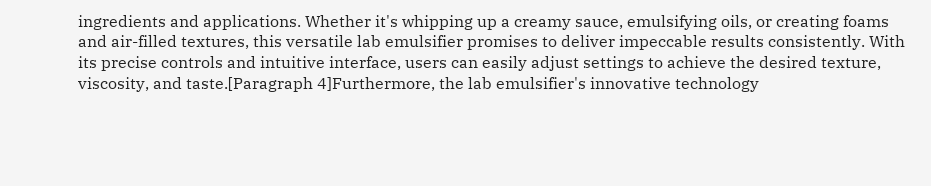ingredients and applications. Whether it's whipping up a creamy sauce, emulsifying oils, or creating foams and air-filled textures, this versatile lab emulsifier promises to deliver impeccable results consistently. With its precise controls and intuitive interface, users can easily adjust settings to achieve the desired texture, viscosity, and taste.[Paragraph 4]Furthermore, the lab emulsifier's innovative technology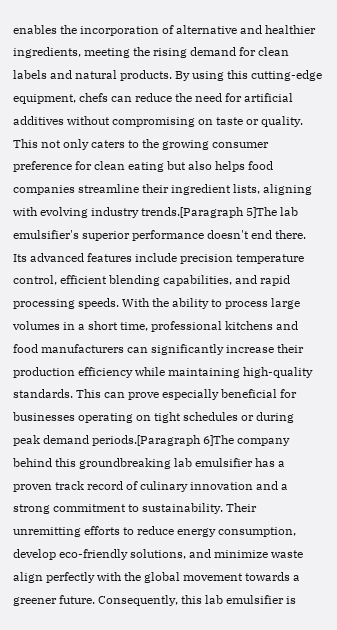enables the incorporation of alternative and healthier ingredients, meeting the rising demand for clean labels and natural products. By using this cutting-edge equipment, chefs can reduce the need for artificial additives without compromising on taste or quality. This not only caters to the growing consumer preference for clean eating but also helps food companies streamline their ingredient lists, aligning with evolving industry trends.[Paragraph 5]The lab emulsifier's superior performance doesn't end there. Its advanced features include precision temperature control, efficient blending capabilities, and rapid processing speeds. With the ability to process large volumes in a short time, professional kitchens and food manufacturers can significantly increase their production efficiency while maintaining high-quality standards. This can prove especially beneficial for businesses operating on tight schedules or during peak demand periods.[Paragraph 6]The company behind this groundbreaking lab emulsifier has a proven track record of culinary innovation and a strong commitment to sustainability. Their unremitting efforts to reduce energy consumption, develop eco-friendly solutions, and minimize waste align perfectly with the global movement towards a greener future. Consequently, this lab emulsifier is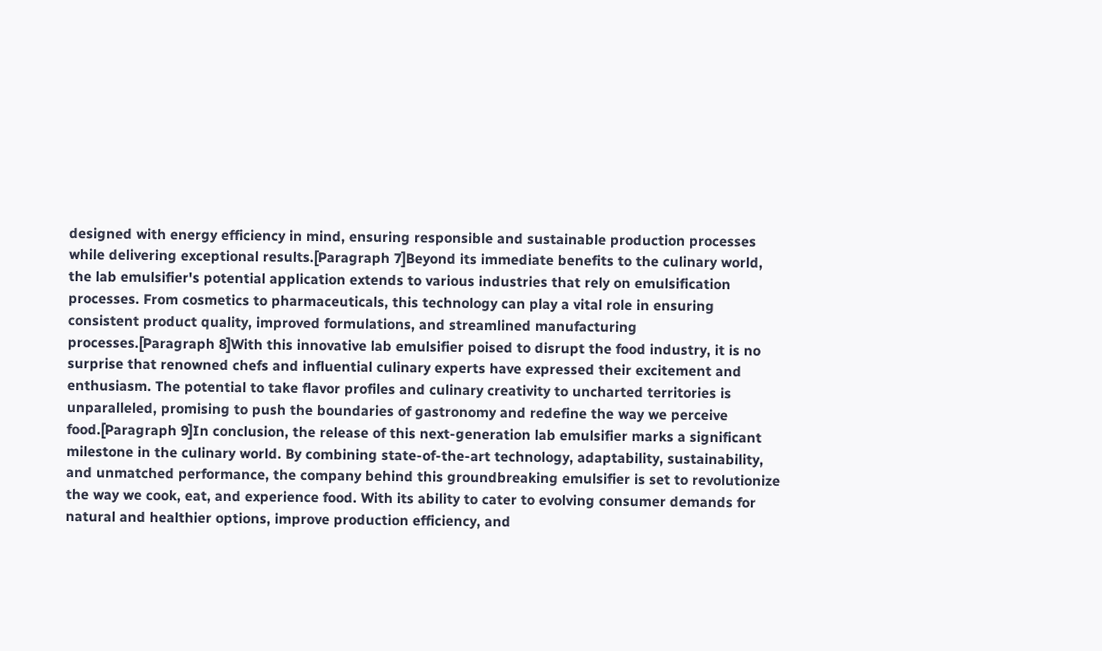designed with energy efficiency in mind, ensuring responsible and sustainable production processes while delivering exceptional results.[Paragraph 7]Beyond its immediate benefits to the culinary world, the lab emulsifier's potential application extends to various industries that rely on emulsification processes. From cosmetics to pharmaceuticals, this technology can play a vital role in ensuring consistent product quality, improved formulations, and streamlined manufacturing processes.[Paragraph 8]With this innovative lab emulsifier poised to disrupt the food industry, it is no surprise that renowned chefs and influential culinary experts have expressed their excitement and enthusiasm. The potential to take flavor profiles and culinary creativity to uncharted territories is unparalleled, promising to push the boundaries of gastronomy and redefine the way we perceive food.[Paragraph 9]In conclusion, the release of this next-generation lab emulsifier marks a significant milestone in the culinary world. By combining state-of-the-art technology, adaptability, sustainability, and unmatched performance, the company behind this groundbreaking emulsifier is set to revolutionize the way we cook, eat, and experience food. With its ability to cater to evolving consumer demands for natural and healthier options, improve production efficiency, and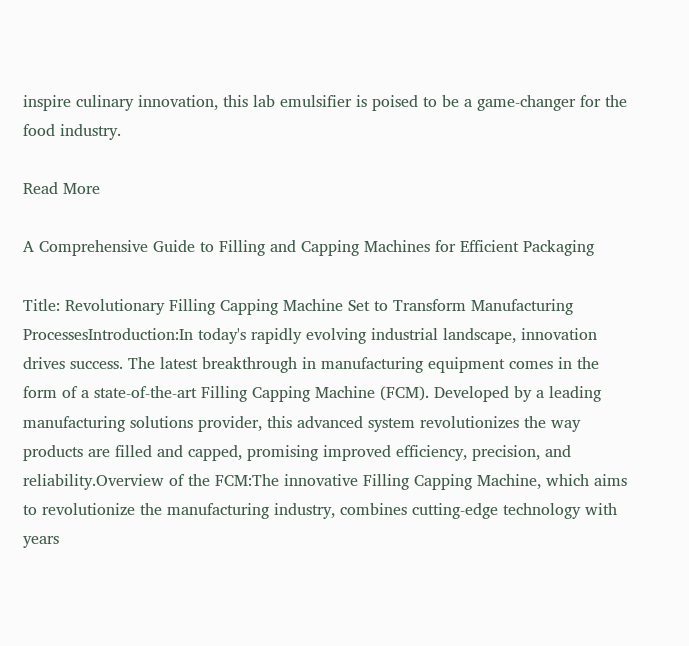inspire culinary innovation, this lab emulsifier is poised to be a game-changer for the food industry.

Read More

A Comprehensive Guide to Filling and Capping Machines for Efficient Packaging

Title: Revolutionary Filling Capping Machine Set to Transform Manufacturing ProcessesIntroduction:In today's rapidly evolving industrial landscape, innovation drives success. The latest breakthrough in manufacturing equipment comes in the form of a state-of-the-art Filling Capping Machine (FCM). Developed by a leading manufacturing solutions provider, this advanced system revolutionizes the way products are filled and capped, promising improved efficiency, precision, and reliability.Overview of the FCM:The innovative Filling Capping Machine, which aims to revolutionize the manufacturing industry, combines cutting-edge technology with years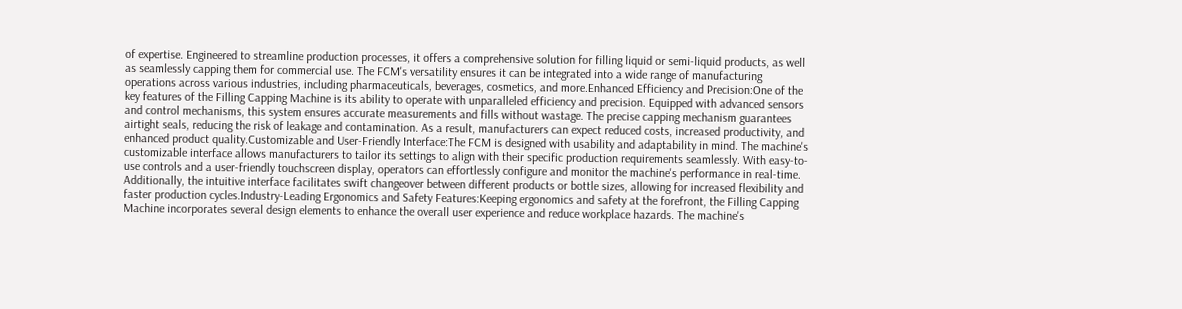of expertise. Engineered to streamline production processes, it offers a comprehensive solution for filling liquid or semi-liquid products, as well as seamlessly capping them for commercial use. The FCM's versatility ensures it can be integrated into a wide range of manufacturing operations across various industries, including pharmaceuticals, beverages, cosmetics, and more.Enhanced Efficiency and Precision:One of the key features of the Filling Capping Machine is its ability to operate with unparalleled efficiency and precision. Equipped with advanced sensors and control mechanisms, this system ensures accurate measurements and fills without wastage. The precise capping mechanism guarantees airtight seals, reducing the risk of leakage and contamination. As a result, manufacturers can expect reduced costs, increased productivity, and enhanced product quality.Customizable and User-Friendly Interface:The FCM is designed with usability and adaptability in mind. The machine's customizable interface allows manufacturers to tailor its settings to align with their specific production requirements seamlessly. With easy-to-use controls and a user-friendly touchscreen display, operators can effortlessly configure and monitor the machine's performance in real-time. Additionally, the intuitive interface facilitates swift changeover between different products or bottle sizes, allowing for increased flexibility and faster production cycles.Industry-Leading Ergonomics and Safety Features:Keeping ergonomics and safety at the forefront, the Filling Capping Machine incorporates several design elements to enhance the overall user experience and reduce workplace hazards. The machine's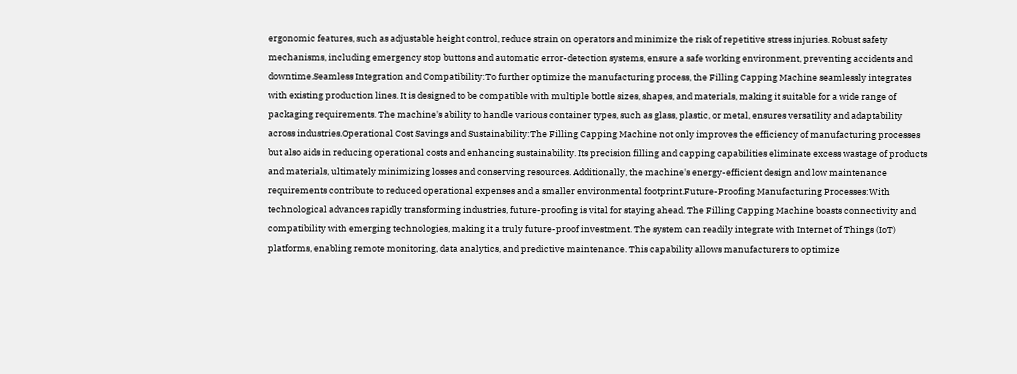ergonomic features, such as adjustable height control, reduce strain on operators and minimize the risk of repetitive stress injuries. Robust safety mechanisms, including emergency stop buttons and automatic error-detection systems, ensure a safe working environment, preventing accidents and downtime.Seamless Integration and Compatibility:To further optimize the manufacturing process, the Filling Capping Machine seamlessly integrates with existing production lines. It is designed to be compatible with multiple bottle sizes, shapes, and materials, making it suitable for a wide range of packaging requirements. The machine's ability to handle various container types, such as glass, plastic, or metal, ensures versatility and adaptability across industries.Operational Cost Savings and Sustainability:The Filling Capping Machine not only improves the efficiency of manufacturing processes but also aids in reducing operational costs and enhancing sustainability. Its precision filling and capping capabilities eliminate excess wastage of products and materials, ultimately minimizing losses and conserving resources. Additionally, the machine's energy-efficient design and low maintenance requirements contribute to reduced operational expenses and a smaller environmental footprint.Future-Proofing Manufacturing Processes:With technological advances rapidly transforming industries, future-proofing is vital for staying ahead. The Filling Capping Machine boasts connectivity and compatibility with emerging technologies, making it a truly future-proof investment. The system can readily integrate with Internet of Things (IoT) platforms, enabling remote monitoring, data analytics, and predictive maintenance. This capability allows manufacturers to optimize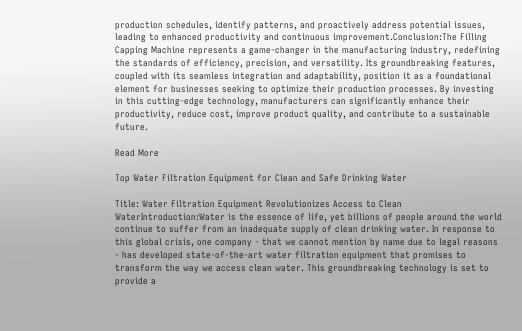production schedules, identify patterns, and proactively address potential issues, leading to enhanced productivity and continuous improvement.Conclusion:The Filling Capping Machine represents a game-changer in the manufacturing industry, redefining the standards of efficiency, precision, and versatility. Its groundbreaking features, coupled with its seamless integration and adaptability, position it as a foundational element for businesses seeking to optimize their production processes. By investing in this cutting-edge technology, manufacturers can significantly enhance their productivity, reduce cost, improve product quality, and contribute to a sustainable future.

Read More

Top Water Filtration Equipment for Clean and Safe Drinking Water

Title: Water Filtration Equipment Revolutionizes Access to Clean WaterIntroduction:Water is the essence of life, yet billions of people around the world continue to suffer from an inadequate supply of clean drinking water. In response to this global crisis, one company - that we cannot mention by name due to legal reasons - has developed state-of-the-art water filtration equipment that promises to transform the way we access clean water. This groundbreaking technology is set to provide a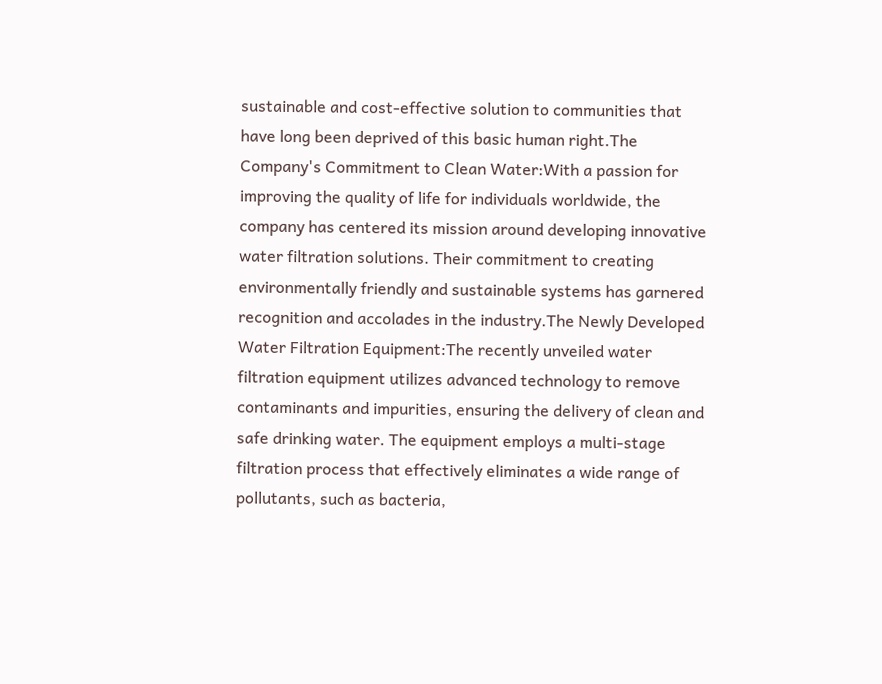sustainable and cost-effective solution to communities that have long been deprived of this basic human right.The Company's Commitment to Clean Water:With a passion for improving the quality of life for individuals worldwide, the company has centered its mission around developing innovative water filtration solutions. Their commitment to creating environmentally friendly and sustainable systems has garnered recognition and accolades in the industry.The Newly Developed Water Filtration Equipment:The recently unveiled water filtration equipment utilizes advanced technology to remove contaminants and impurities, ensuring the delivery of clean and safe drinking water. The equipment employs a multi-stage filtration process that effectively eliminates a wide range of pollutants, such as bacteria,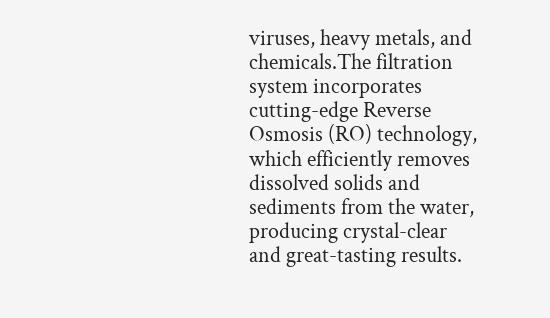viruses, heavy metals, and chemicals.The filtration system incorporates cutting-edge Reverse Osmosis (RO) technology, which efficiently removes dissolved solids and sediments from the water, producing crystal-clear and great-tasting results.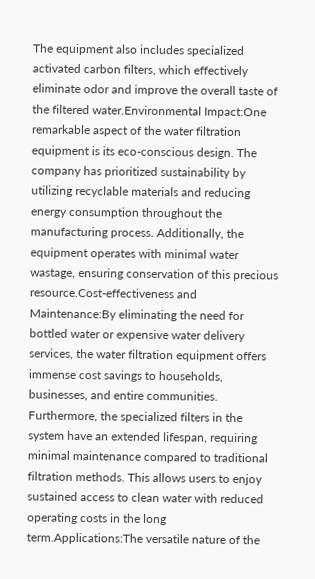The equipment also includes specialized activated carbon filters, which effectively eliminate odor and improve the overall taste of the filtered water.Environmental Impact:One remarkable aspect of the water filtration equipment is its eco-conscious design. The company has prioritized sustainability by utilizing recyclable materials and reducing energy consumption throughout the manufacturing process. Additionally, the equipment operates with minimal water wastage, ensuring conservation of this precious resource.Cost-effectiveness and Maintenance:By eliminating the need for bottled water or expensive water delivery services, the water filtration equipment offers immense cost savings to households, businesses, and entire communities. Furthermore, the specialized filters in the system have an extended lifespan, requiring minimal maintenance compared to traditional filtration methods. This allows users to enjoy sustained access to clean water with reduced operating costs in the long term.Applications:The versatile nature of the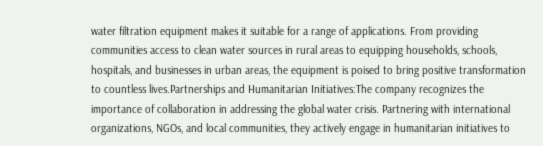water filtration equipment makes it suitable for a range of applications. From providing communities access to clean water sources in rural areas to equipping households, schools, hospitals, and businesses in urban areas, the equipment is poised to bring positive transformation to countless lives.Partnerships and Humanitarian Initiatives:The company recognizes the importance of collaboration in addressing the global water crisis. Partnering with international organizations, NGOs, and local communities, they actively engage in humanitarian initiatives to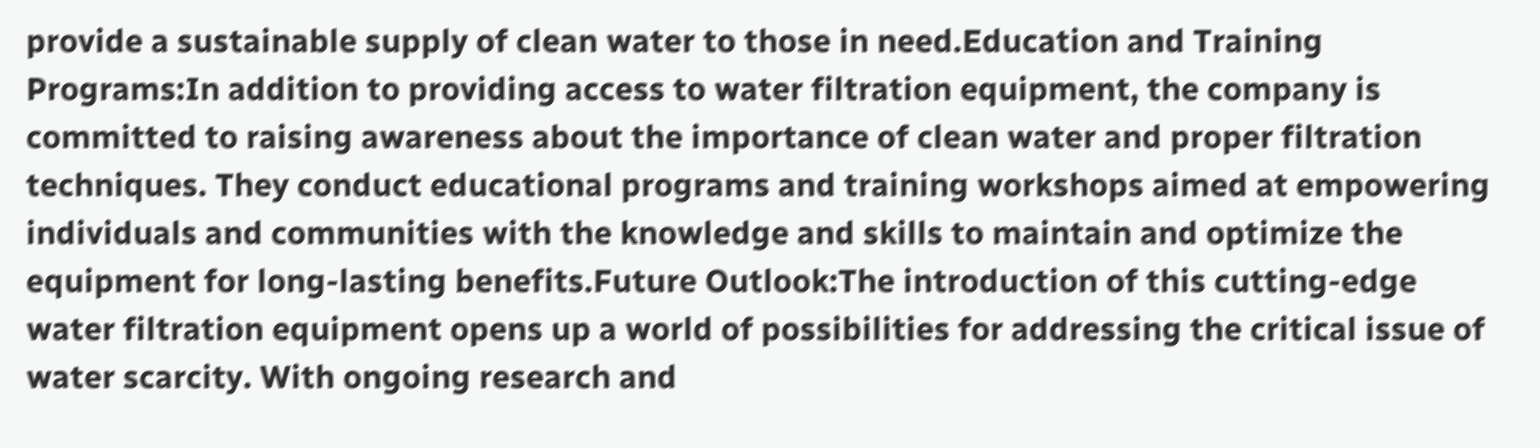provide a sustainable supply of clean water to those in need.Education and Training Programs:In addition to providing access to water filtration equipment, the company is committed to raising awareness about the importance of clean water and proper filtration techniques. They conduct educational programs and training workshops aimed at empowering individuals and communities with the knowledge and skills to maintain and optimize the equipment for long-lasting benefits.Future Outlook:The introduction of this cutting-edge water filtration equipment opens up a world of possibilities for addressing the critical issue of water scarcity. With ongoing research and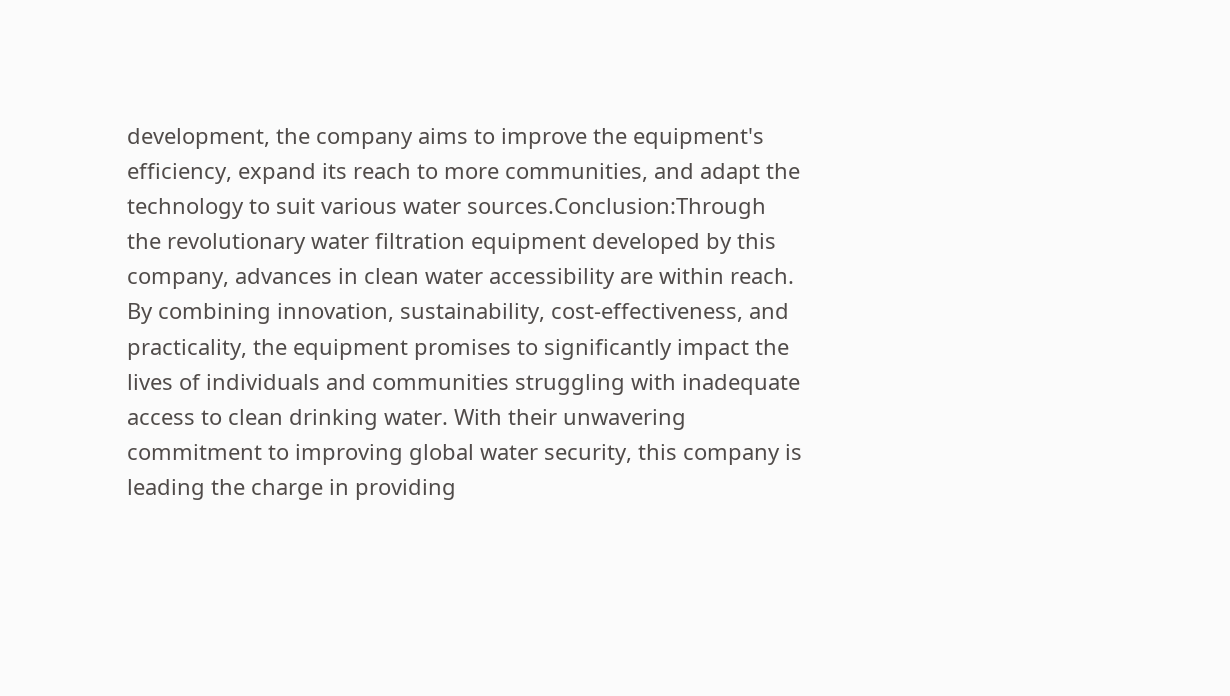development, the company aims to improve the equipment's efficiency, expand its reach to more communities, and adapt the technology to suit various water sources.Conclusion:Through the revolutionary water filtration equipment developed by this company, advances in clean water accessibility are within reach. By combining innovation, sustainability, cost-effectiveness, and practicality, the equipment promises to significantly impact the lives of individuals and communities struggling with inadequate access to clean drinking water. With their unwavering commitment to improving global water security, this company is leading the charge in providing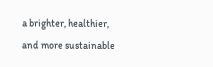a brighter, healthier, and more sustainable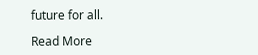future for all.

Read More